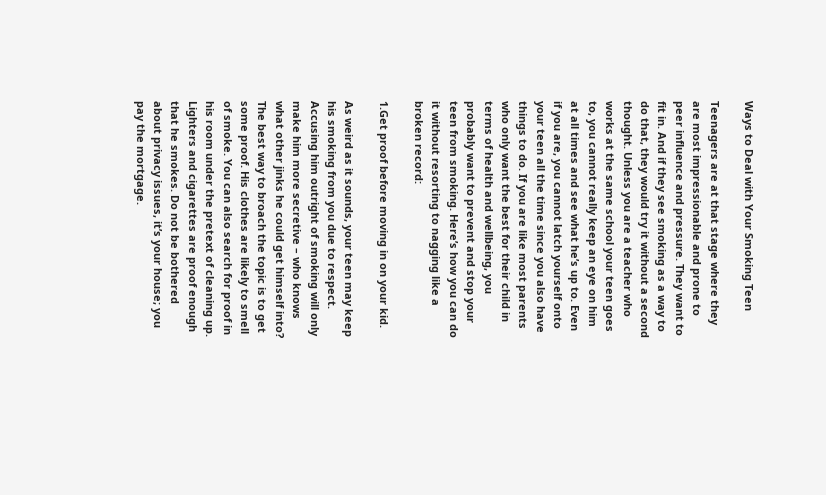Ways to Deal with Your Smoking Teen

Teenagers are at that stage where they are most impressionable and prone to peer influence and pressure. They want to fit in. And if they see smoking as a way to do that, they would try it without a second thought. Unless you are a teacher who works at the same school your teen goes to, you cannot really keep an eye on him at all times and see what he’s up to. Even if you are, you cannot latch yourself onto your teen all the time since you also have things to do. If you are like most parents who only want the best for their child in terms of health and wellbeing, you probably want to prevent and stop your teen from smoking. Here’s how you can do it without resorting to nagging like a broken record:

1.Get proof before moving in on your kid.

As weird as it sounds, your teen may keep his smoking from you due to respect. Accusing him outright of smoking will only make him more secretive – who knows what other jinks he could get himself into? The best way to broach the topic is to get some proof. His clothes are likely to smell of smoke. You can also search for proof in his room under the pretext of cleaning up. Lighters and cigarettes are proof enough that he smokes. Do not be bothered about privacy issues, it’s your house; you pay the mortgage.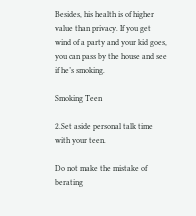Besides, his health is of higher value than privacy. If you get wind of a party and your kid goes, you can pass by the house and see if he’s smoking.

Smoking Teen

2.Set aside personal talk time with your teen.

Do not make the mistake of berating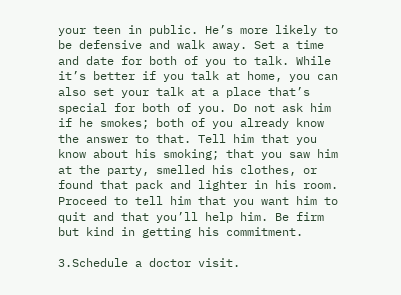your teen in public. He’s more likely to be defensive and walk away. Set a time and date for both of you to talk. While it’s better if you talk at home, you can also set your talk at a place that’s special for both of you. Do not ask him if he smokes; both of you already know the answer to that. Tell him that you know about his smoking; that you saw him at the party, smelled his clothes, or found that pack and lighter in his room. Proceed to tell him that you want him to quit and that you’ll help him. Be firm but kind in getting his commitment.

3.Schedule a doctor visit.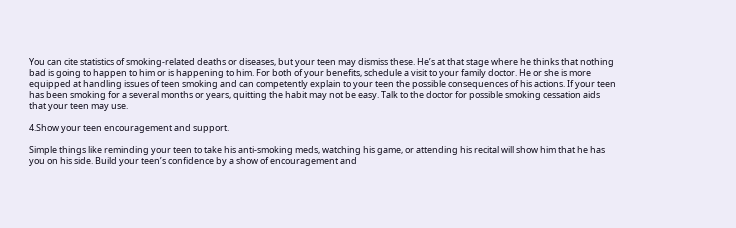You can cite statistics of smoking-related deaths or diseases, but your teen may dismiss these. He’s at that stage where he thinks that nothing bad is going to happen to him or is happening to him. For both of your benefits, schedule a visit to your family doctor. He or she is more equipped at handling issues of teen smoking and can competently explain to your teen the possible consequences of his actions. If your teen has been smoking for a several months or years, quitting the habit may not be easy. Talk to the doctor for possible smoking cessation aids that your teen may use.

4.Show your teen encouragement and support.

Simple things like reminding your teen to take his anti-smoking meds, watching his game, or attending his recital will show him that he has you on his side. Build your teen’s confidence by a show of encouragement and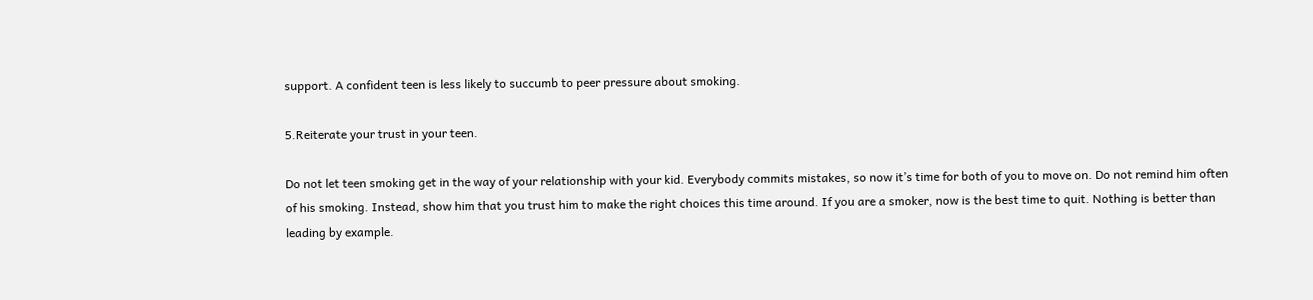support. A confident teen is less likely to succumb to peer pressure about smoking.

5.Reiterate your trust in your teen.

Do not let teen smoking get in the way of your relationship with your kid. Everybody commits mistakes, so now it’s time for both of you to move on. Do not remind him often of his smoking. Instead, show him that you trust him to make the right choices this time around. If you are a smoker, now is the best time to quit. Nothing is better than leading by example.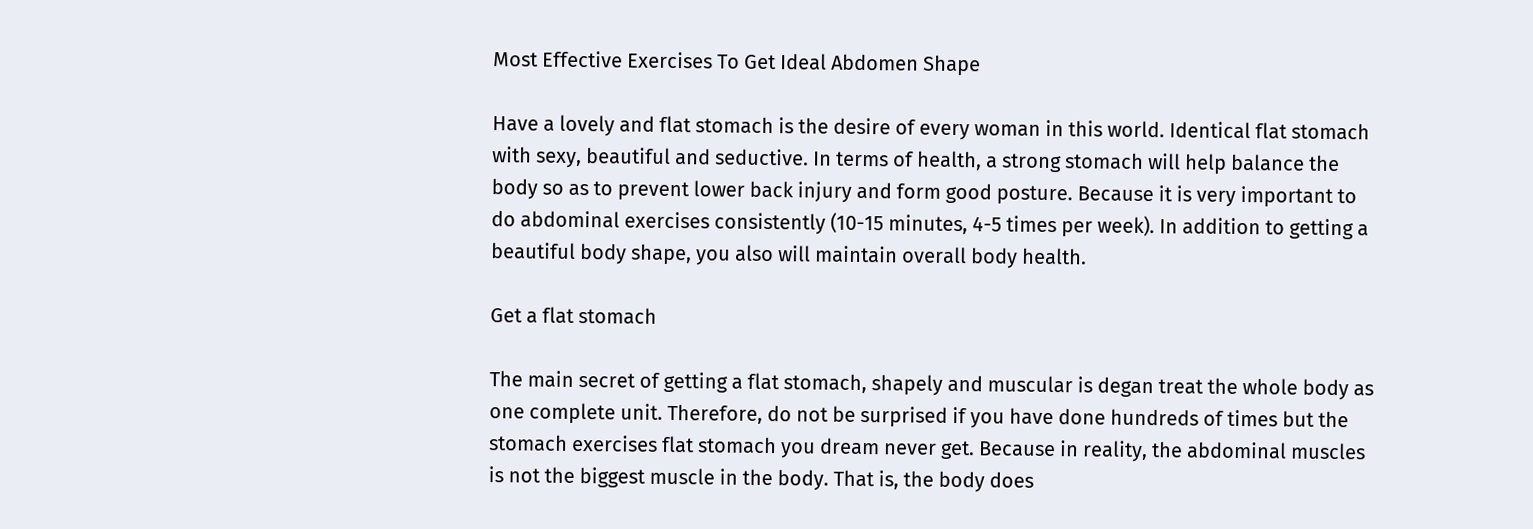Most Effective Exercises To Get Ideal Abdomen Shape

Have a lovely and flat stomach is the desire of every woman in this world. Identical flat stomach with sexy, beautiful and seductive. In terms of health, a strong stomach will help balance the body so as to prevent lower back injury and form good posture. Because it is very important to do abdominal exercises consistently (10-15 minutes, 4-5 times per week). In addition to getting a beautiful body shape, you also will maintain overall body health.

Get a flat stomach

The main secret of getting a flat stomach, shapely and muscular is degan treat the whole body as one complete unit. Therefore, do not be surprised if you have done hundreds of times but the stomach exercises flat stomach you dream never get. Because in reality, the abdominal muscles is not the biggest muscle in the body. That is, the body does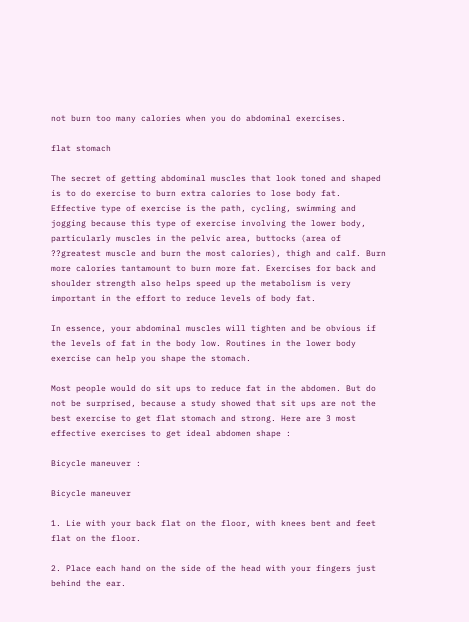not burn too many calories when you do abdominal exercises.

flat stomach

The secret of getting abdominal muscles that look toned and shaped is to do exercise to burn extra calories to lose body fat. Effective type of exercise is the path, cycling, swimming and jogging because this type of exercise involving the lower body, particularly muscles in the pelvic area, buttocks (area of ??greatest muscle and burn the most calories), thigh and calf. Burn more calories tantamount to burn more fat. Exercises for back and shoulder strength also helps speed up the metabolism is very important in the effort to reduce levels of body fat.

In essence, your abdominal muscles will tighten and be obvious if the levels of fat in the body low. Routines in the lower body exercise can help you shape the stomach.

Most people would do sit ups to reduce fat in the abdomen. But do not be surprised, because a study showed that sit ups are not the best exercise to get flat stomach and strong. Here are 3 most effective exercises to get ideal abdomen shape :

Bicycle maneuver :

Bicycle maneuver

1. Lie with your back flat on the floor, with knees bent and feet flat on the floor.

2. Place each hand on the side of the head with your fingers just behind the ear.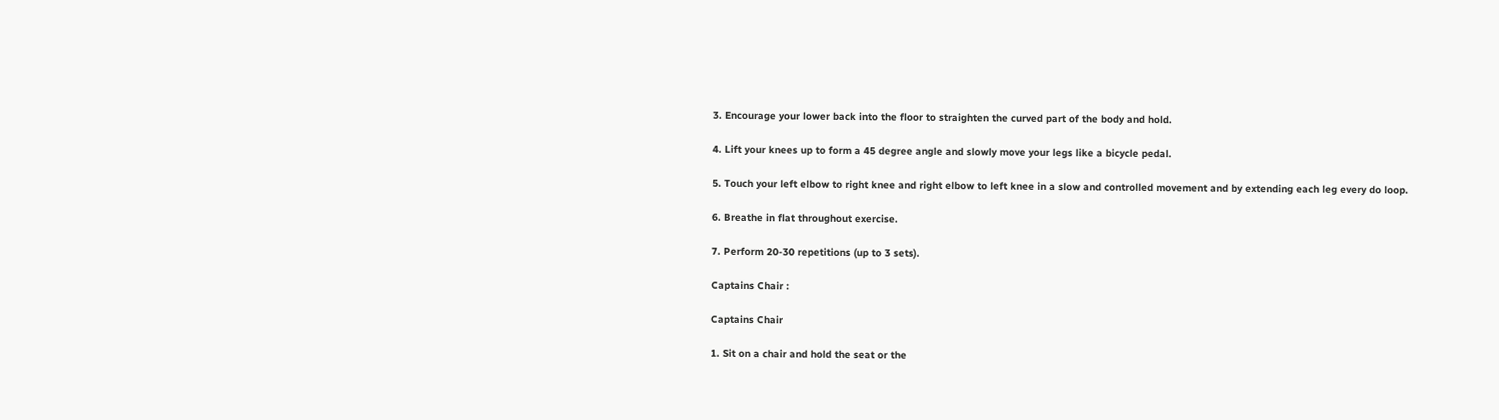3. Encourage your lower back into the floor to straighten the curved part of the body and hold.

4. Lift your knees up to form a 45 degree angle and slowly move your legs like a bicycle pedal.

5. Touch your left elbow to right knee and right elbow to left knee in a slow and controlled movement and by extending each leg every do loop.

6. Breathe in flat throughout exercise.

7. Perform 20-30 repetitions (up to 3 sets).

Captains Chair :

Captains Chair

1. Sit on a chair and hold the seat or the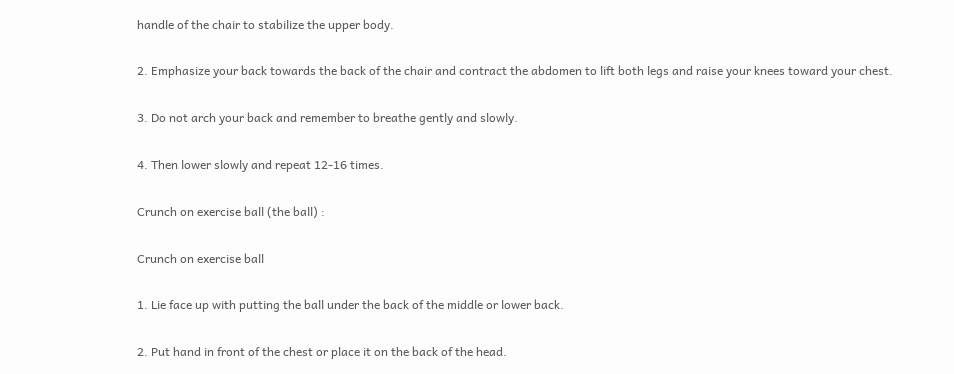handle of the chair to stabilize the upper body.

2. Emphasize your back towards the back of the chair and contract the abdomen to lift both legs and raise your knees toward your chest.

3. Do not arch your back and remember to breathe gently and slowly.

4. Then lower slowly and repeat 12-16 times.

Crunch on exercise ball (the ball) :

Crunch on exercise ball

1. Lie face up with putting the ball under the back of the middle or lower back.

2. Put hand in front of the chest or place it on the back of the head.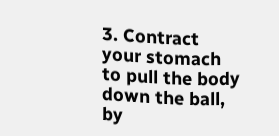3. Contract your stomach to pull the body down the ball, by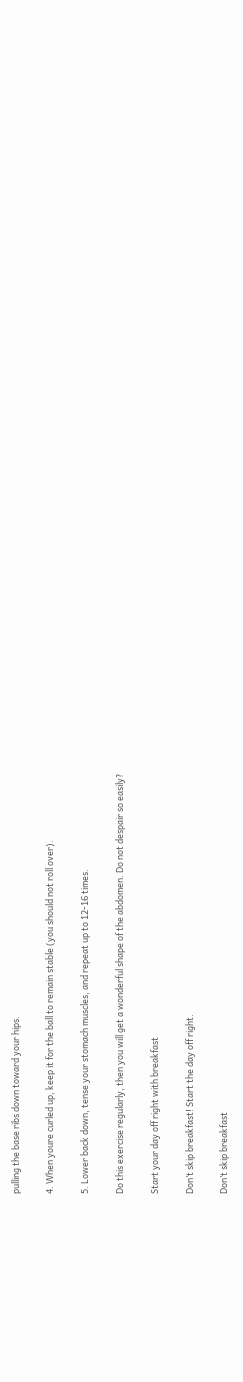pulling the base ribs down toward your hips.

4. When youre curled up, keep it for the ball to remain stable (you should not roll over).

5. Lower back down, tense your stomach muscles, and repeat up to 12-16 times.

Do this exercise regularly, then you will get a wonderful shape of the abdomen. Do not despair so easily?

Start your day off right with breakfast

Don’t skip breakfast! Start the day off right.

Don’t skip breakfast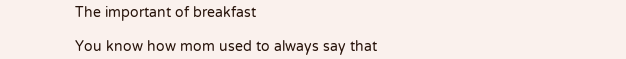The important of breakfast

You know how mom used to always say that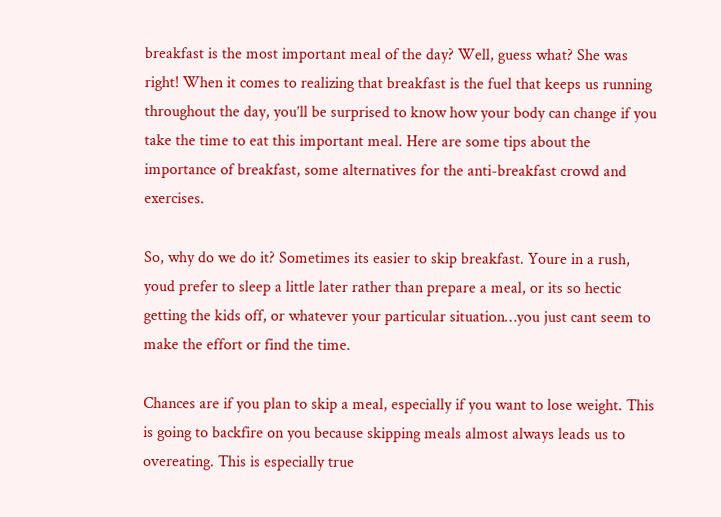breakfast is the most important meal of the day? Well, guess what? She was right! When it comes to realizing that breakfast is the fuel that keeps us running throughout the day, you’ll be surprised to know how your body can change if you take the time to eat this important meal. Here are some tips about the importance of breakfast, some alternatives for the anti-breakfast crowd and exercises.

So, why do we do it? Sometimes its easier to skip breakfast. Youre in a rush, youd prefer to sleep a little later rather than prepare a meal, or its so hectic getting the kids off, or whatever your particular situation…you just cant seem to make the effort or find the time.

Chances are if you plan to skip a meal, especially if you want to lose weight. This is going to backfire on you because skipping meals almost always leads us to overeating. This is especially true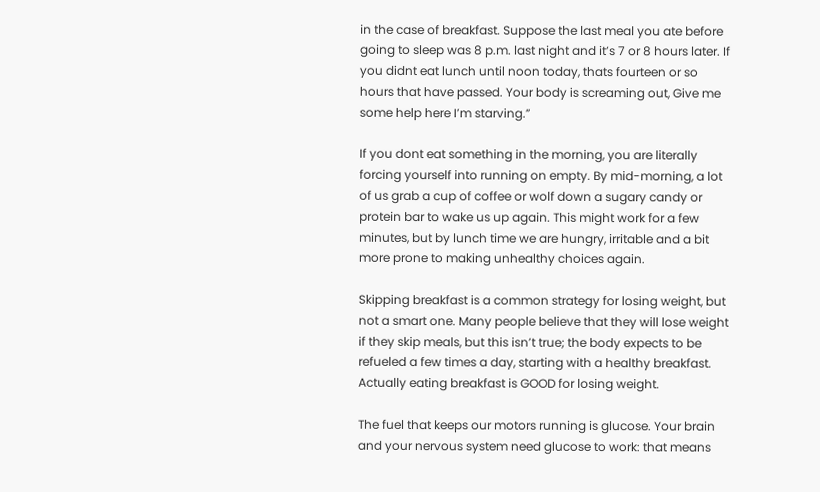in the case of breakfast. Suppose the last meal you ate before going to sleep was 8 p.m. last night and it’s 7 or 8 hours later. If you didnt eat lunch until noon today, thats fourteen or so hours that have passed. Your body is screaming out, Give me some help here I’m starving.”

If you dont eat something in the morning, you are literally forcing yourself into running on empty. By mid-morning, a lot of us grab a cup of coffee or wolf down a sugary candy or protein bar to wake us up again. This might work for a few minutes, but by lunch time we are hungry, irritable and a bit more prone to making unhealthy choices again.

Skipping breakfast is a common strategy for losing weight, but not a smart one. Many people believe that they will lose weight if they skip meals, but this isn’t true; the body expects to be refueled a few times a day, starting with a healthy breakfast. Actually eating breakfast is GOOD for losing weight.

The fuel that keeps our motors running is glucose. Your brain and your nervous system need glucose to work: that means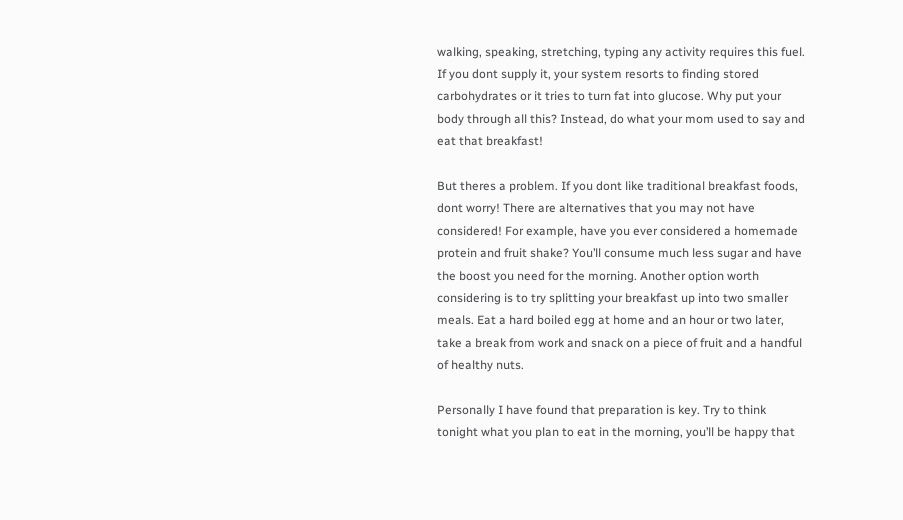walking, speaking, stretching, typing any activity requires this fuel. If you dont supply it, your system resorts to finding stored carbohydrates or it tries to turn fat into glucose. Why put your body through all this? Instead, do what your mom used to say and eat that breakfast!

But theres a problem. If you dont like traditional breakfast foods, dont worry! There are alternatives that you may not have considered! For example, have you ever considered a homemade protein and fruit shake? You’ll consume much less sugar and have the boost you need for the morning. Another option worth considering is to try splitting your breakfast up into two smaller meals. Eat a hard boiled egg at home and an hour or two later, take a break from work and snack on a piece of fruit and a handful of healthy nuts.

Personally I have found that preparation is key. Try to think tonight what you plan to eat in the morning, you’ll be happy that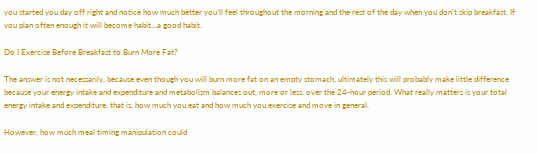you started you day off right and notice how much better you’ll feel throughout the morning and the rest of the day when you don’t skip breakfast. If you plan often enough it will become habit…a good habit.

Do I Exercise Before Breakfast to Burn More Fat?

The answer is not necessarily, because even though you will burn more fat on an empty stomach, ultimately this will probably make little difference because your energy intake and expenditure and metabolism balances out, more or less, over the 24-hour period. What really matters is your total energy intake and expenditure, that is, how much you eat and how much you exercise and move in general.

However, how much meal timing manipulation could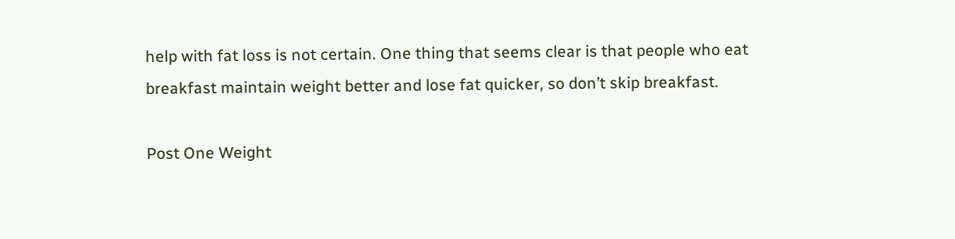help with fat loss is not certain. One thing that seems clear is that people who eat breakfast maintain weight better and lose fat quicker, so don’t skip breakfast.

Post One Weight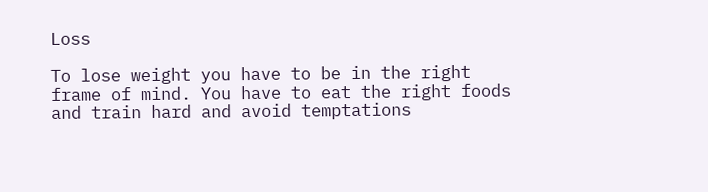Loss

To lose weight you have to be in the right frame of mind. You have to eat the right foods and train hard and avoid temptations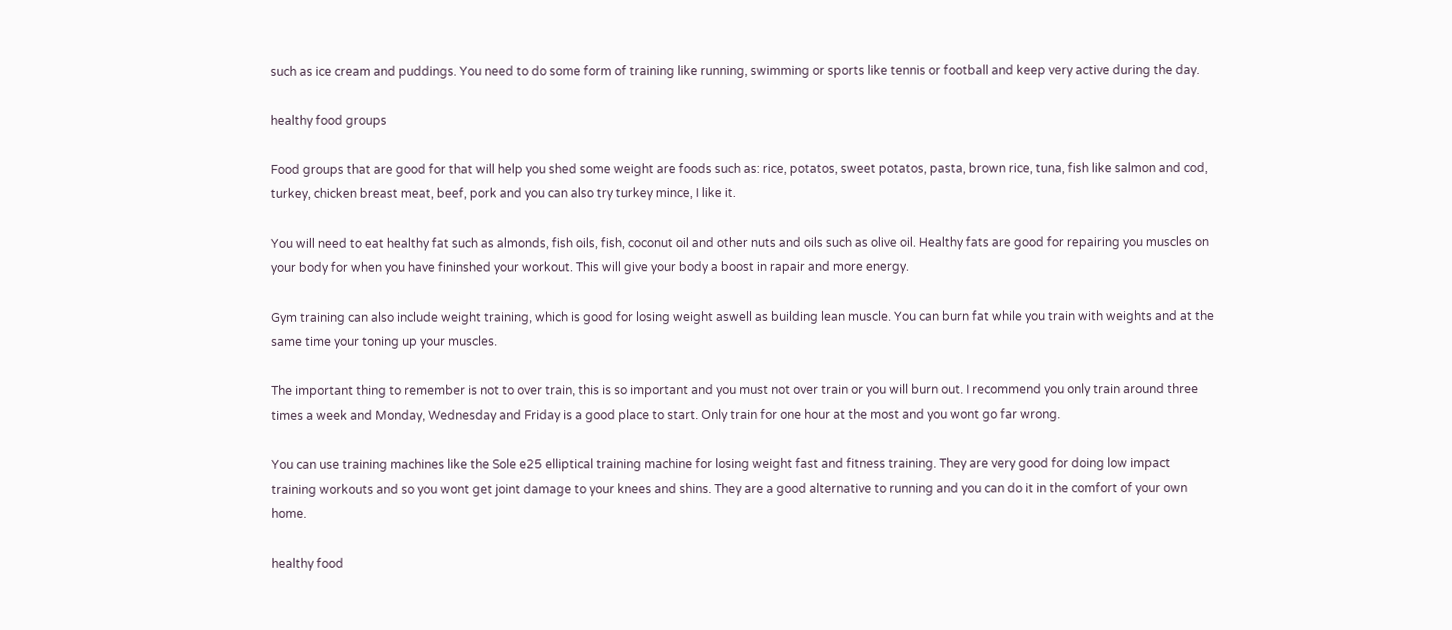such as ice cream and puddings. You need to do some form of training like running, swimming or sports like tennis or football and keep very active during the day.

healthy food groups

Food groups that are good for that will help you shed some weight are foods such as: rice, potatos, sweet potatos, pasta, brown rice, tuna, fish like salmon and cod, turkey, chicken breast meat, beef, pork and you can also try turkey mince, I like it.

You will need to eat healthy fat such as almonds, fish oils, fish, coconut oil and other nuts and oils such as olive oil. Healthy fats are good for repairing you muscles on your body for when you have fininshed your workout. This will give your body a boost in rapair and more energy.

Gym training can also include weight training, which is good for losing weight aswell as building lean muscle. You can burn fat while you train with weights and at the same time your toning up your muscles.

The important thing to remember is not to over train, this is so important and you must not over train or you will burn out. I recommend you only train around three times a week and Monday, Wednesday and Friday is a good place to start. Only train for one hour at the most and you wont go far wrong.

You can use training machines like the Sole e25 elliptical training machine for losing weight fast and fitness training. They are very good for doing low impact training workouts and so you wont get joint damage to your knees and shins. They are a good alternative to running and you can do it in the comfort of your own home.

healthy food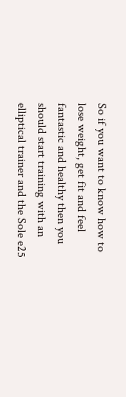So if you want to know how to lose weight, get fit and feel fantastic and healthy then you should start training with an elliptical trainer and the Sole e25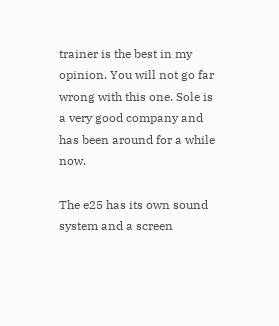trainer is the best in my opinion. You will not go far wrong with this one. Sole is a very good company and has been around for a while now.

The e25 has its own sound system and a screen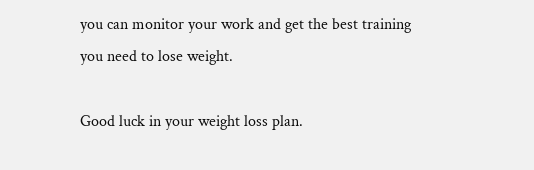you can monitor your work and get the best training you need to lose weight.

Good luck in your weight loss plan.